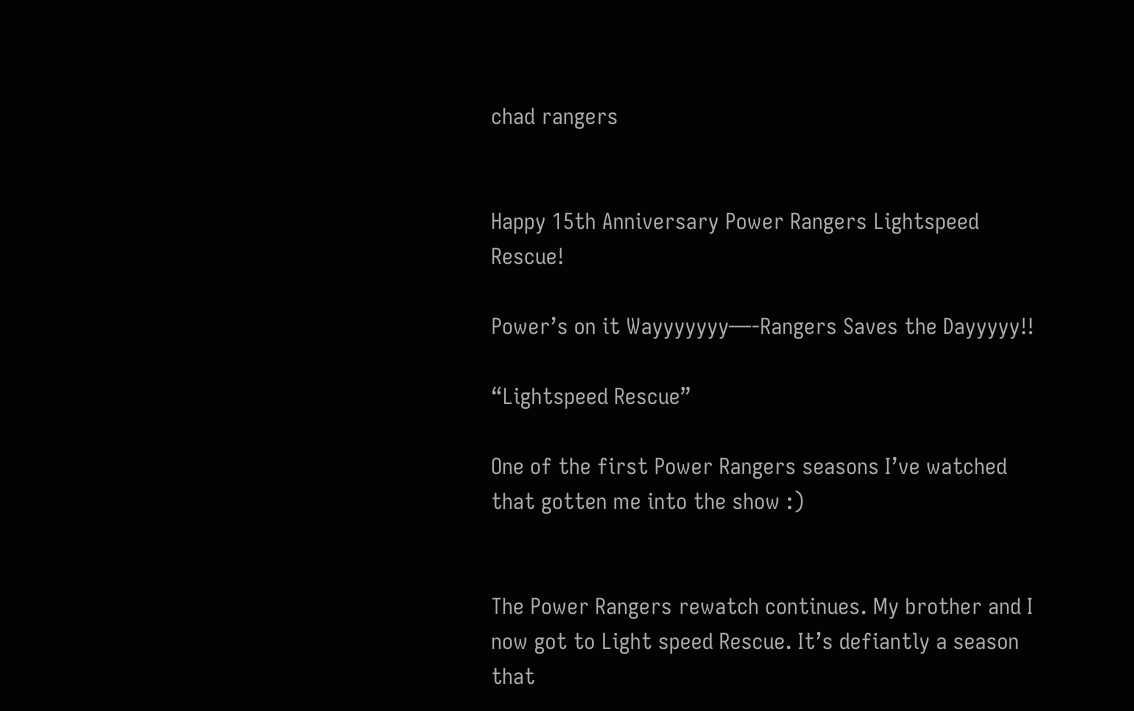chad rangers


Happy 15th Anniversary Power Rangers Lightspeed Rescue!

Power’s on it Wayyyyyyy—-Rangers Saves the Dayyyyy!!

“Lightspeed Rescue”

One of the first Power Rangers seasons I’ve watched that gotten me into the show :)


The Power Rangers rewatch continues. My brother and I now got to Light speed Rescue. It’s defiantly a season that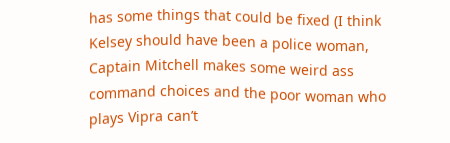has some things that could be fixed (I think Kelsey should have been a police woman, Captain Mitchell makes some weird ass command choices and the poor woman who plays Vipra can’t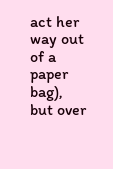act her way out of a paper bag), but over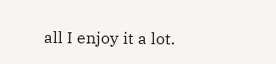all I enjoy it a lot.